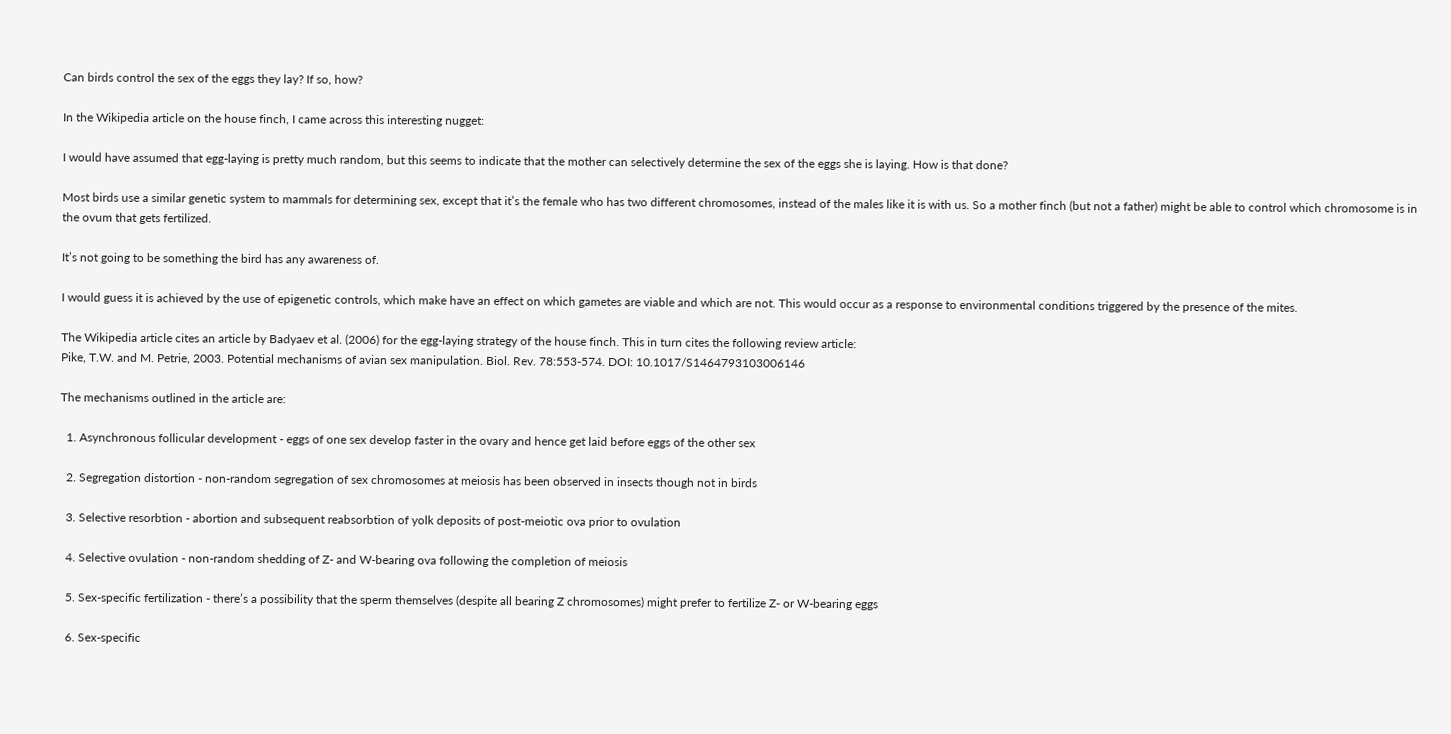Can birds control the sex of the eggs they lay? If so, how?

In the Wikipedia article on the house finch, I came across this interesting nugget:

I would have assumed that egg-laying is pretty much random, but this seems to indicate that the mother can selectively determine the sex of the eggs she is laying. How is that done?

Most birds use a similar genetic system to mammals for determining sex, except that it’s the female who has two different chromosomes, instead of the males like it is with us. So a mother finch (but not a father) might be able to control which chromosome is in the ovum that gets fertilized.

It’s not going to be something the bird has any awareness of.

I would guess it is achieved by the use of epigenetic controls, which make have an effect on which gametes are viable and which are not. This would occur as a response to environmental conditions triggered by the presence of the mites.

The Wikipedia article cites an article by Badyaev et al. (2006) for the egg-laying strategy of the house finch. This in turn cites the following review article:
Pike, T.W. and M. Petrie, 2003. Potential mechanisms of avian sex manipulation. Biol. Rev. 78:553-574. DOI: 10.1017/S1464793103006146

The mechanisms outlined in the article are:

  1. Asynchronous follicular development - eggs of one sex develop faster in the ovary and hence get laid before eggs of the other sex

  2. Segregation distortion - non-random segregation of sex chromosomes at meiosis has been observed in insects though not in birds

  3. Selective resorbtion - abortion and subsequent reabsorbtion of yolk deposits of post-meiotic ova prior to ovulation

  4. Selective ovulation - non-random shedding of Z- and W-bearing ova following the completion of meiosis

  5. Sex-specific fertilization - there’s a possibility that the sperm themselves (despite all bearing Z chromosomes) might prefer to fertilize Z- or W-bearing eggs

  6. Sex-specific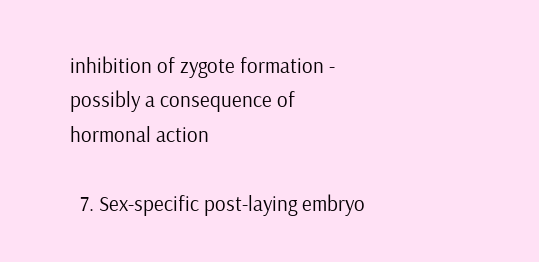inhibition of zygote formation - possibly a consequence of hormonal action

  7. Sex-specific post-laying embryo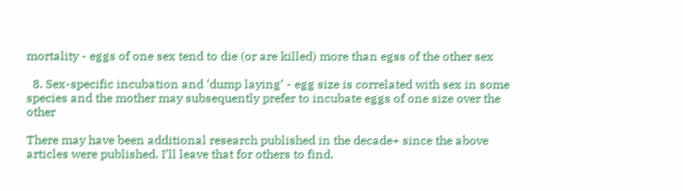mortality - eggs of one sex tend to die (or are killed) more than egss of the other sex

  8. Sex-specific incubation and ‘dump laying’ - egg size is correlated with sex in some species and the mother may subsequently prefer to incubate eggs of one size over the other

There may have been additional research published in the decade+ since the above articles were published. I’ll leave that for others to find.